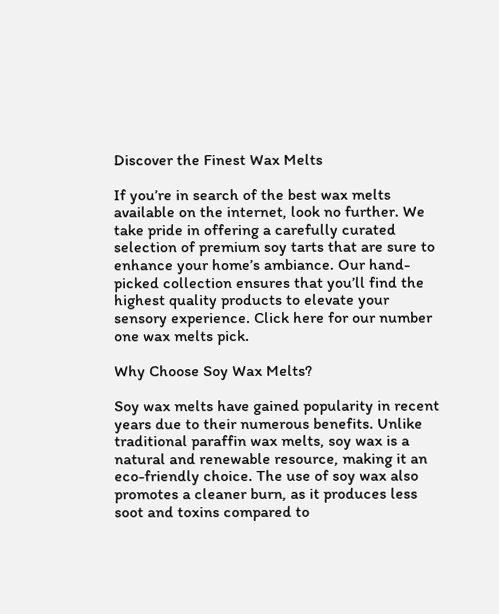Discover the Finest Wax Melts

If you’re in search of the best wax melts available on the internet, look no further. We take pride in offering a carefully curated selection of premium soy tarts that are sure to enhance your home’s ambiance. Our hand-picked collection ensures that you’ll find the highest quality products to elevate your sensory experience. Click here for our number one wax melts pick.

Why Choose Soy Wax Melts?

Soy wax melts have gained popularity in recent years due to their numerous benefits. Unlike traditional paraffin wax melts, soy wax is a natural and renewable resource, making it an eco-friendly choice. The use of soy wax also promotes a cleaner burn, as it produces less soot and toxins compared to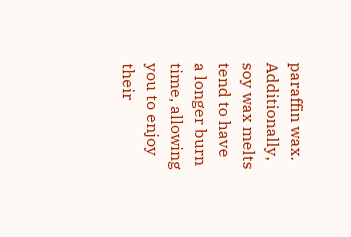paraffin wax. Additionally, soy wax melts tend to have a longer burn time, allowing you to enjoy their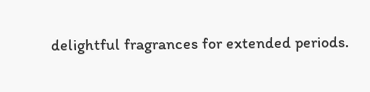delightful fragrances for extended periods.